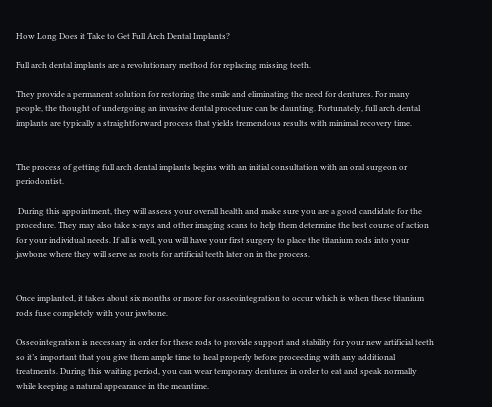How Long Does it Take to Get Full Arch Dental Implants?

Full arch dental implants are a revolutionary method for replacing missing teeth.

They provide a permanent solution for restoring the smile and eliminating the need for dentures. For many people, the thought of undergoing an invasive dental procedure can be daunting. Fortunately, full arch dental implants are typically a straightforward process that yields tremendous results with minimal recovery time.


The process of getting full arch dental implants begins with an initial consultation with an oral surgeon or periodontist.

 During this appointment, they will assess your overall health and make sure you are a good candidate for the procedure. They may also take x-rays and other imaging scans to help them determine the best course of action for your individual needs. If all is well, you will have your first surgery to place the titanium rods into your jawbone where they will serve as roots for artificial teeth later on in the process.


Once implanted, it takes about six months or more for osseointegration to occur which is when these titanium rods fuse completely with your jawbone.

Osseointegration is necessary in order for these rods to provide support and stability for your new artificial teeth so it’s important that you give them ample time to heal properly before proceeding with any additional treatments. During this waiting period, you can wear temporary dentures in order to eat and speak normally while keeping a natural appearance in the meantime.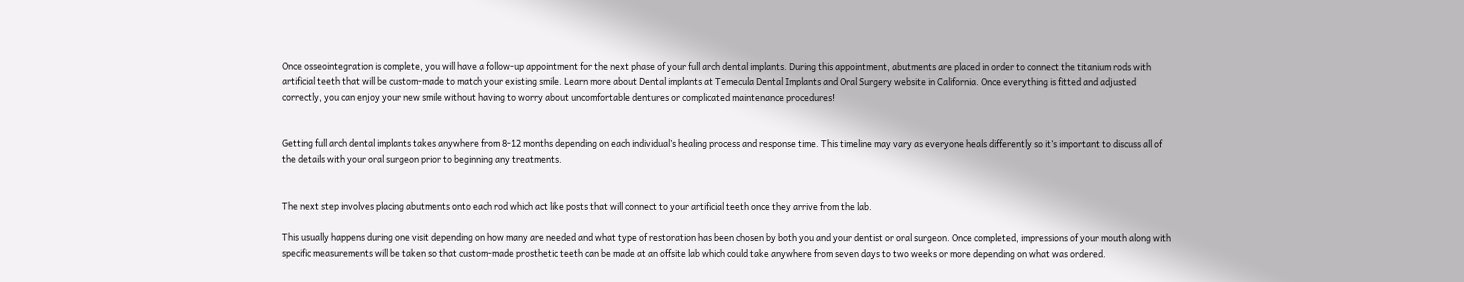Once osseointegration is complete, you will have a follow-up appointment for the next phase of your full arch dental implants. During this appointment, abutments are placed in order to connect the titanium rods with artificial teeth that will be custom-made to match your existing smile. Learn more about Dental implants at Temecula Dental Implants and Oral Surgery website in California. Once everything is fitted and adjusted correctly, you can enjoy your new smile without having to worry about uncomfortable dentures or complicated maintenance procedures!


Getting full arch dental implants takes anywhere from 8-12 months depending on each individual’s healing process and response time. This timeline may vary as everyone heals differently so it’s important to discuss all of the details with your oral surgeon prior to beginning any treatments.


The next step involves placing abutments onto each rod which act like posts that will connect to your artificial teeth once they arrive from the lab.

This usually happens during one visit depending on how many are needed and what type of restoration has been chosen by both you and your dentist or oral surgeon. Once completed, impressions of your mouth along with specific measurements will be taken so that custom-made prosthetic teeth can be made at an offsite lab which could take anywhere from seven days to two weeks or more depending on what was ordered.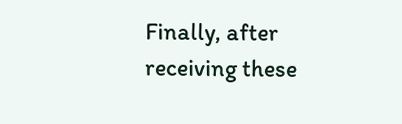Finally, after receiving these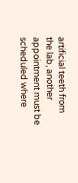artificial teeth from the lab, another appointment must be scheduled where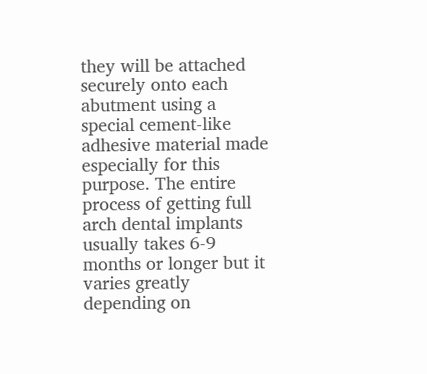they will be attached securely onto each abutment using a special cement-like adhesive material made especially for this purpose. The entire process of getting full arch dental implants usually takes 6-9 months or longer but it varies greatly depending on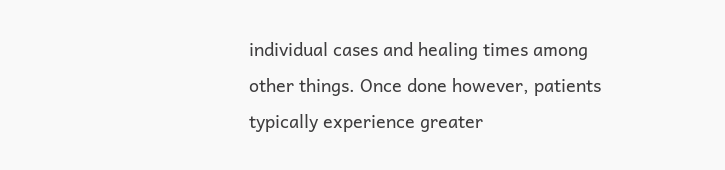individual cases and healing times among other things. Once done however, patients typically experience greater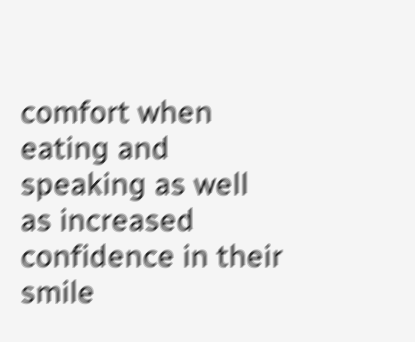comfort when eating and speaking as well as increased confidence in their smile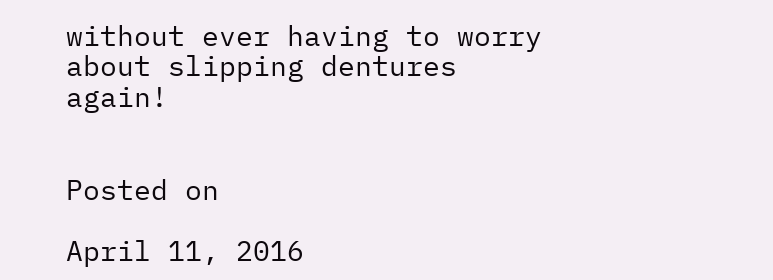without ever having to worry about slipping dentures again!


Posted on

April 11, 2016